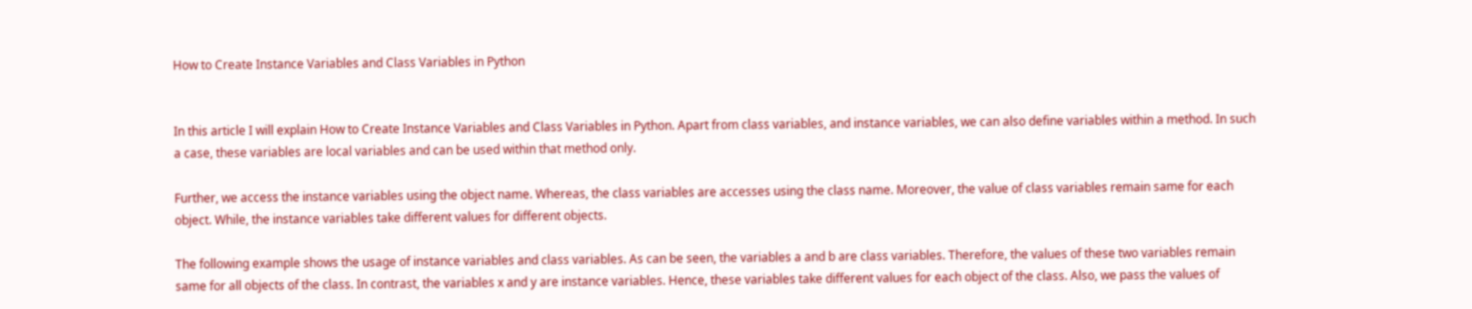How to Create Instance Variables and Class Variables in Python


In this article I will explain How to Create Instance Variables and Class Variables in Python. Apart from class variables, and instance variables, we can also define variables within a method. In such a case, these variables are local variables and can be used within that method only.

Further, we access the instance variables using the object name. Whereas, the class variables are accesses using the class name. Moreover, the value of class variables remain same for each object. While, the instance variables take different values for different objects.

The following example shows the usage of instance variables and class variables. As can be seen, the variables a and b are class variables. Therefore, the values of these two variables remain same for all objects of the class. In contrast, the variables x and y are instance variables. Hence, these variables take different values for each object of the class. Also, we pass the values of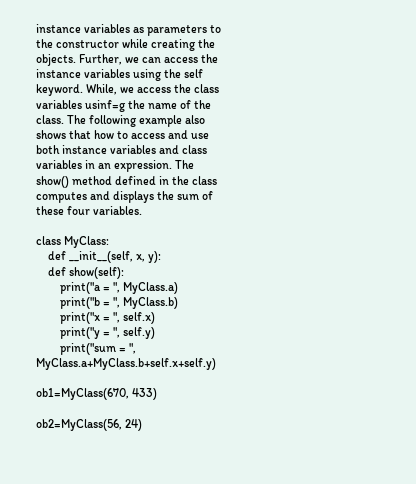instance variables as parameters to the constructor while creating the objects. Further, we can access the instance variables using the self keyword. While, we access the class variables usinf=g the name of the class. The following example also shows that how to access and use both instance variables and class variables in an expression. The show() method defined in the class computes and displays the sum of these four variables.

class MyClass:
    def __init__(self, x, y):
    def show(self):
        print("a = ", MyClass.a)
        print("b = ", MyClass.b)
        print("x = ", self.x)
        print("y = ", self.y)
        print("sum = ", MyClass.a+MyClass.b+self.x+self.y)

ob1=MyClass(670, 433)

ob2=MyClass(56, 24)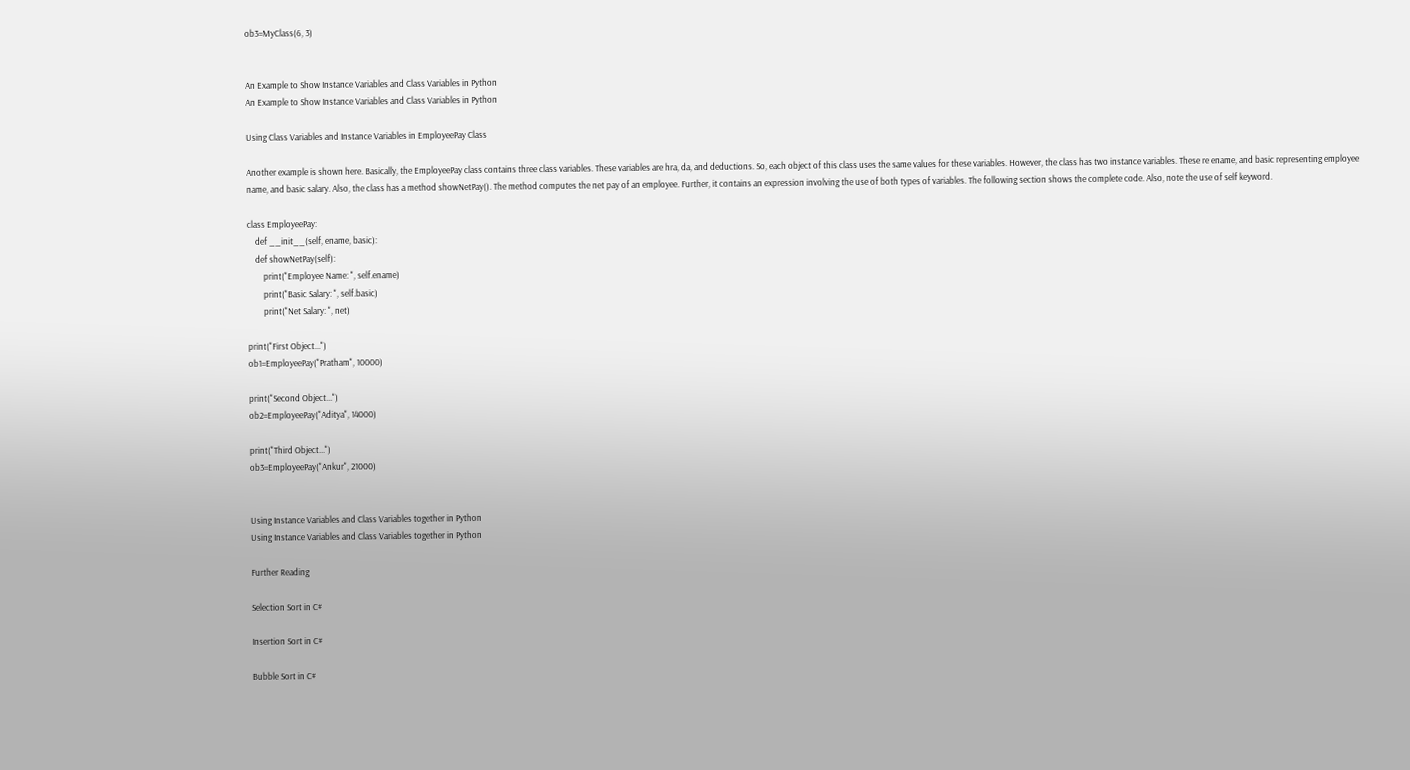ob3=MyClass(6, 3)


An Example to Show Instance Variables and Class Variables in Python
An Example to Show Instance Variables and Class Variables in Python

Using Class Variables and Instance Variables in EmployeePay Class

Another example is shown here. Basically, the EmployeePay class contains three class variables. These variables are hra, da, and deductions. So, each object of this class uses the same values for these variables. However, the class has two instance variables. These re ename, and basic representing employee name, and basic salary. Also, the class has a method showNetPay(). The method computes the net pay of an employee. Further, it contains an expression involving the use of both types of variables. The following section shows the complete code. Also, note the use of self keyword.

class EmployeePay:
    def __init__(self, ename, basic):
    def showNetPay(self):
        print("Employee Name: ", self.ename)
        print("Basic Salary: ", self.basic)
        print("Net Salary: ", net)

print("First Object...")
ob1=EmployeePay("Pratham", 10000)

print("Second Object...")
ob2=EmployeePay("Aditya", 14000)

print("Third Object...")
ob3=EmployeePay("Ankur", 21000)


Using Instance Variables and Class Variables together in Python
Using Instance Variables and Class Variables together in Python

Further Reading

Selection Sort in C#

Insertion Sort in C#

Bubble Sort in C#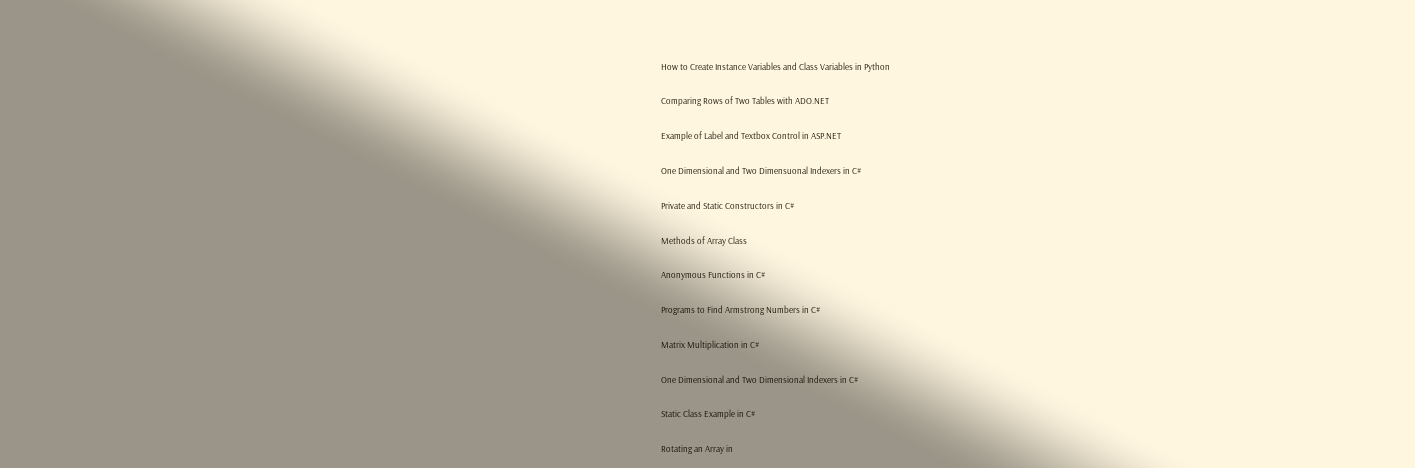How to Create Instance Variables and Class Variables in Python

Comparing Rows of Two Tables with ADO.NET

Example of Label and Textbox Control in ASP.NET

One Dimensional and Two Dimensuonal Indexers in C#

Private and Static Constructors in C#

Methods of Array Class

Anonymous Functions in C#

Programs to Find Armstrong Numbers in C#

Matrix Multiplication in C#

One Dimensional and Two Dimensional Indexers in C#

Static Class Example in C#

Rotating an Array in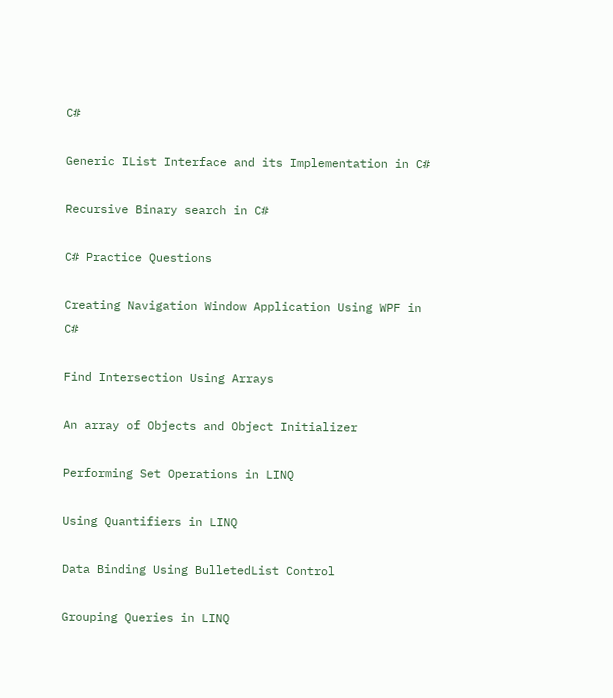C#

Generic IList Interface and its Implementation in C#

Recursive Binary search in C#

C# Practice Questions

Creating Navigation Window Application Using WPF in C#

Find Intersection Using Arrays

An array of Objects and Object Initializer

Performing Set Operations in LINQ

Using Quantifiers in LINQ

Data Binding Using BulletedList Control

Grouping Queries in LINQ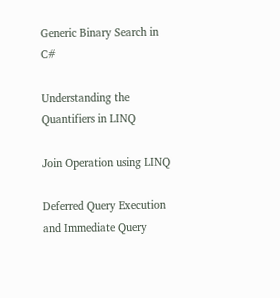Generic Binary Search in C#

Understanding the Quantifiers in LINQ

Join Operation using LINQ

Deferred Query Execution and Immediate Query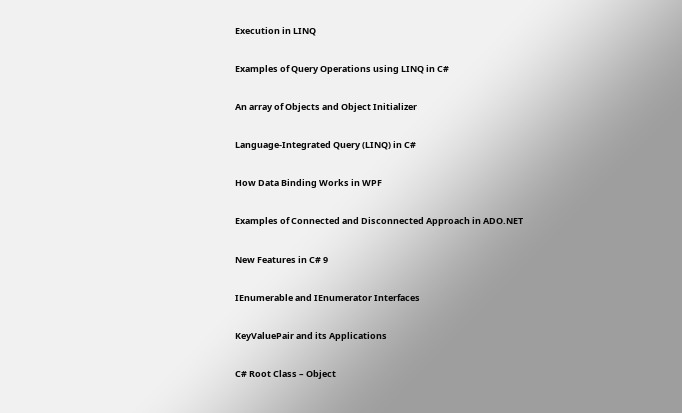Execution in LINQ

Examples of Query Operations using LINQ in C#

An array of Objects and Object Initializer

Language-Integrated Query (LINQ) in C#

How Data Binding Works in WPF

Examples of Connected and Disconnected Approach in ADO.NET

New Features in C# 9

IEnumerable and IEnumerator Interfaces

KeyValuePair and its Applications

C# Root Class – Object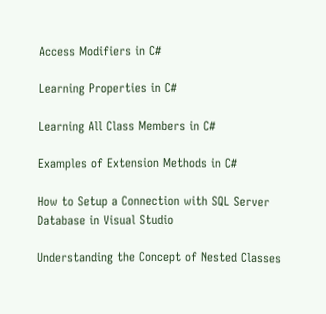Access Modifiers in C#

Learning Properties in C#

Learning All Class Members in C#

Examples of Extension Methods in C#

How to Setup a Connection with SQL Server Database in Visual Studio

Understanding the Concept of Nested Classes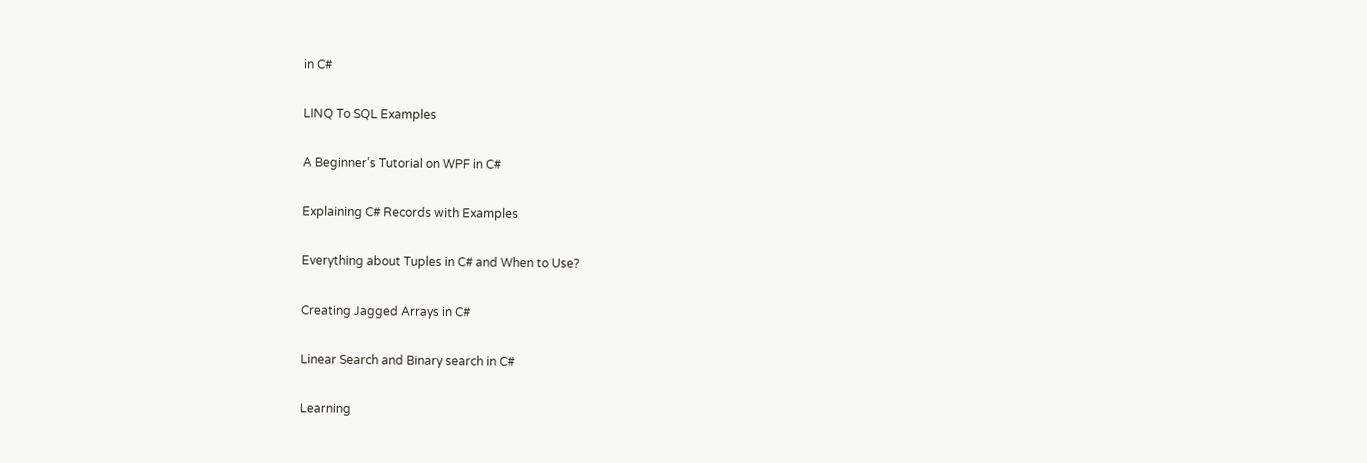in C#

LINQ To SQL Examples

A Beginner’s Tutorial on WPF in C#

Explaining C# Records with Examples

Everything about Tuples in C# and When to Use?

Creating Jagged Arrays in C#

Linear Search and Binary search in C#

Learning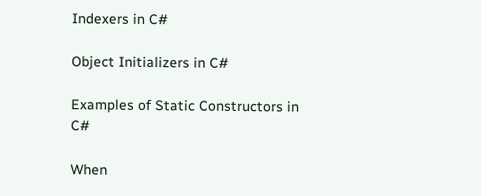Indexers in C#

Object Initializers in C#

Examples of Static Constructors in C#

When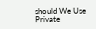should We Use Private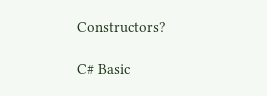Constructors?

C# Basic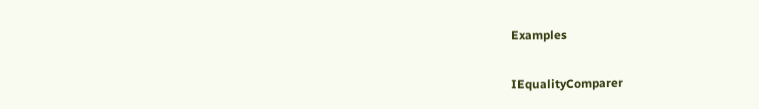Examples

IEqualityComparer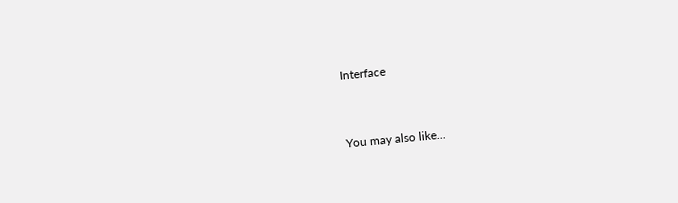Interface


You may also like...